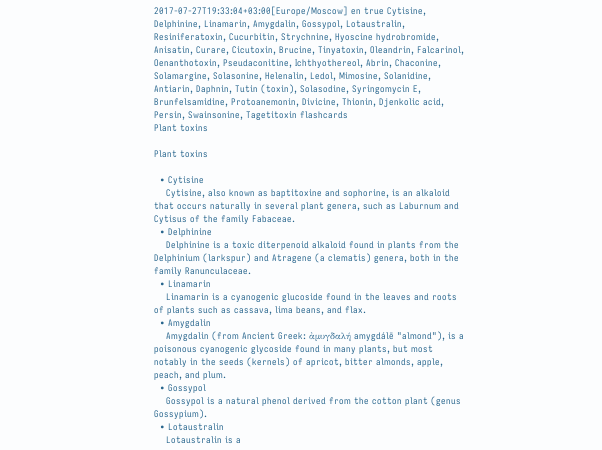2017-07-27T19:33:04+03:00[Europe/Moscow] en true Cytisine, Delphinine, Linamarin, Amygdalin, Gossypol, Lotaustralin, Resiniferatoxin, Cucurbitin, Strychnine, Hyoscine hydrobromide, Anisatin, Curare, Cicutoxin, Brucine, Tinyatoxin, Oleandrin, Falcarinol, Oenanthotoxin, Pseudaconitine, Ichthyothereol, Abrin, Chaconine, Solamargine, Solasonine, Helenalin, Ledol, Mimosine, Solanidine, Antiarin, Daphnin, Tutin (toxin), Solasodine, Syringomycin E, Brunfelsamidine, Protoanemonin, Divicine, Thionin, Djenkolic acid, Persin, Swainsonine, Tagetitoxin flashcards
Plant toxins

Plant toxins

  • Cytisine
    Cytisine, also known as baptitoxine and sophorine, is an alkaloid that occurs naturally in several plant genera, such as Laburnum and Cytisus of the family Fabaceae.
  • Delphinine
    Delphinine is a toxic diterpenoid alkaloid found in plants from the Delphinium (larkspur) and Atragene (a clematis) genera, both in the family Ranunculaceae.
  • Linamarin
    Linamarin is a cyanogenic glucoside found in the leaves and roots of plants such as cassava, lima beans, and flax.
  • Amygdalin
    Amygdalin (from Ancient Greek: ἀμυγδαλή amygdálē "almond"), is a poisonous cyanogenic glycoside found in many plants, but most notably in the seeds (kernels) of apricot, bitter almonds, apple, peach, and plum.
  • Gossypol
    Gossypol is a natural phenol derived from the cotton plant (genus Gossypium).
  • Lotaustralin
    Lotaustralin is a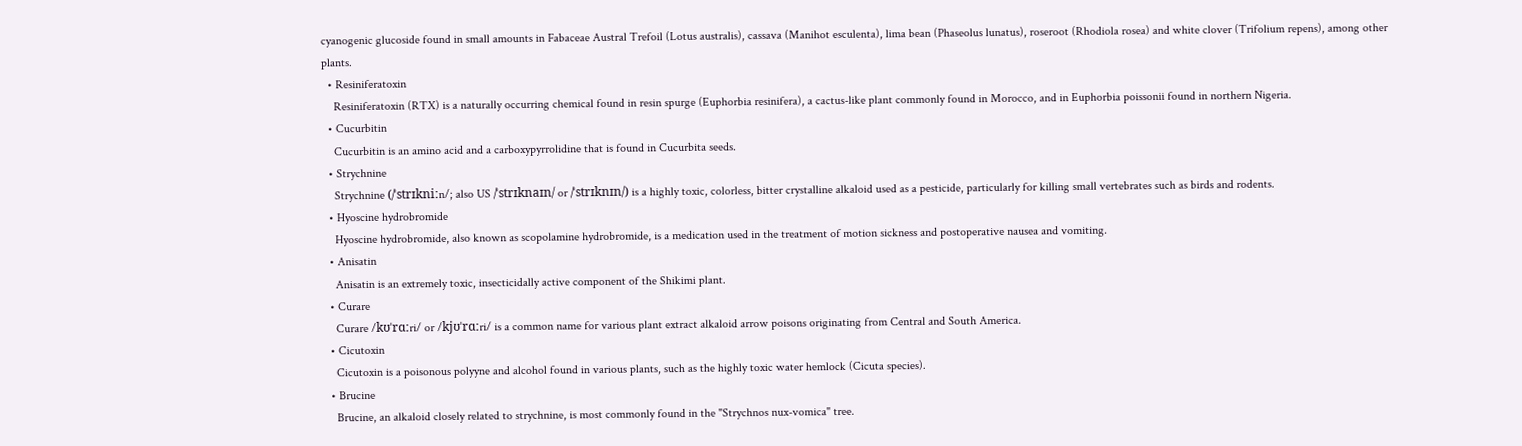cyanogenic glucoside found in small amounts in Fabaceae Austral Trefoil (Lotus australis), cassava (Manihot esculenta), lima bean (Phaseolus lunatus), roseroot (Rhodiola rosea) and white clover (Trifolium repens), among other plants.
  • Resiniferatoxin
    Resiniferatoxin (RTX) is a naturally occurring chemical found in resin spurge (Euphorbia resinifera), a cactus-like plant commonly found in Morocco, and in Euphorbia poissonii found in northern Nigeria.
  • Cucurbitin
    Cucurbitin is an amino acid and a carboxypyrrolidine that is found in Cucurbita seeds.
  • Strychnine
    Strychnine (/ˈstrɪkniːn/; also US /ˈstrɪknaɪn/ or /ˈstrɪknɪn/) is a highly toxic, colorless, bitter crystalline alkaloid used as a pesticide, particularly for killing small vertebrates such as birds and rodents.
  • Hyoscine hydrobromide
    Hyoscine hydrobromide, also known as scopolamine hydrobromide, is a medication used in the treatment of motion sickness and postoperative nausea and vomiting.
  • Anisatin
    Anisatin is an extremely toxic, insecticidally active component of the Shikimi plant.
  • Curare
    Curare /kʊˈrɑːri/ or /kjʊˈrɑːri/ is a common name for various plant extract alkaloid arrow poisons originating from Central and South America.
  • Cicutoxin
    Cicutoxin is a poisonous polyyne and alcohol found in various plants, such as the highly toxic water hemlock (Cicuta species).
  • Brucine
    Brucine, an alkaloid closely related to strychnine, is most commonly found in the "Strychnos nux-vomica" tree.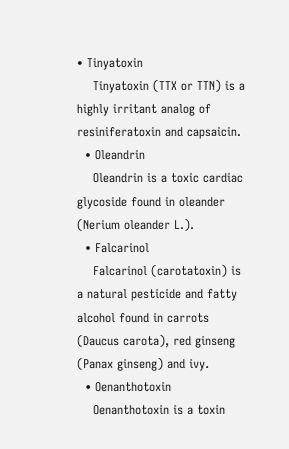• Tinyatoxin
    Tinyatoxin (TTX or TTN) is a highly irritant analog of resiniferatoxin and capsaicin.
  • Oleandrin
    Oleandrin is a toxic cardiac glycoside found in oleander (Nerium oleander L.).
  • Falcarinol
    Falcarinol (carotatoxin) is a natural pesticide and fatty alcohol found in carrots (Daucus carota), red ginseng (Panax ginseng) and ivy.
  • Oenanthotoxin
    Oenanthotoxin is a toxin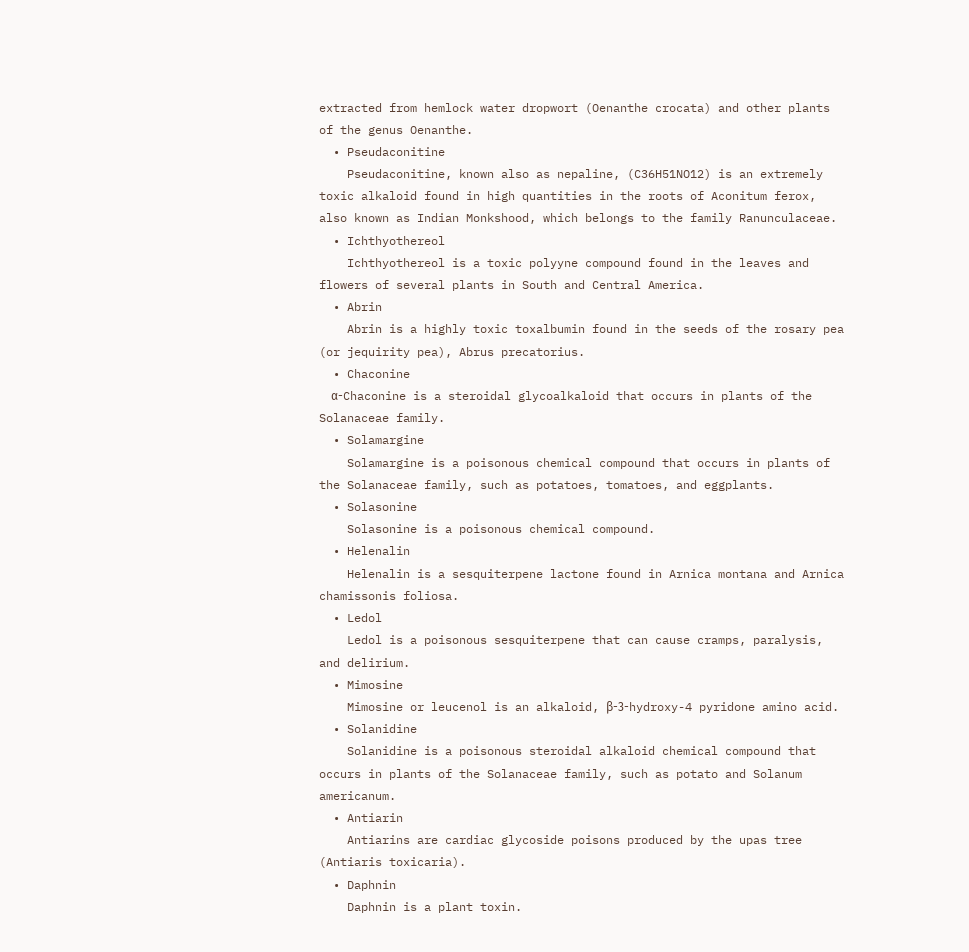extracted from hemlock water dropwort (Oenanthe crocata) and other plants of the genus Oenanthe.
  • Pseudaconitine
    Pseudaconitine, known also as nepaline, (C36H51NO12) is an extremely toxic alkaloid found in high quantities in the roots of Aconitum ferox, also known as Indian Monkshood, which belongs to the family Ranunculaceae.
  • Ichthyothereol
    Ichthyothereol is a toxic polyyne compound found in the leaves and flowers of several plants in South and Central America.
  • Abrin
    Abrin is a highly toxic toxalbumin found in the seeds of the rosary pea (or jequirity pea), Abrus precatorius.
  • Chaconine
    α-Chaconine is a steroidal glycoalkaloid that occurs in plants of the Solanaceae family.
  • Solamargine
    Solamargine is a poisonous chemical compound that occurs in plants of the Solanaceae family, such as potatoes, tomatoes, and eggplants.
  • Solasonine
    Solasonine is a poisonous chemical compound.
  • Helenalin
    Helenalin is a sesquiterpene lactone found in Arnica montana and Arnica chamissonis foliosa.
  • Ledol
    Ledol is a poisonous sesquiterpene that can cause cramps, paralysis, and delirium.
  • Mimosine
    Mimosine or leucenol is an alkaloid, β-3-hydroxy-4 pyridone amino acid.
  • Solanidine
    Solanidine is a poisonous steroidal alkaloid chemical compound that occurs in plants of the Solanaceae family, such as potato and Solanum americanum.
  • Antiarin
    Antiarins are cardiac glycoside poisons produced by the upas tree (Antiaris toxicaria).
  • Daphnin
    Daphnin is a plant toxin.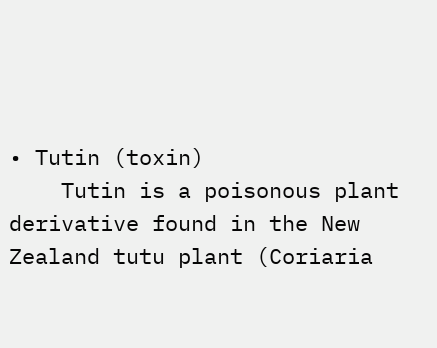• Tutin (toxin)
    Tutin is a poisonous plant derivative found in the New Zealand tutu plant (Coriaria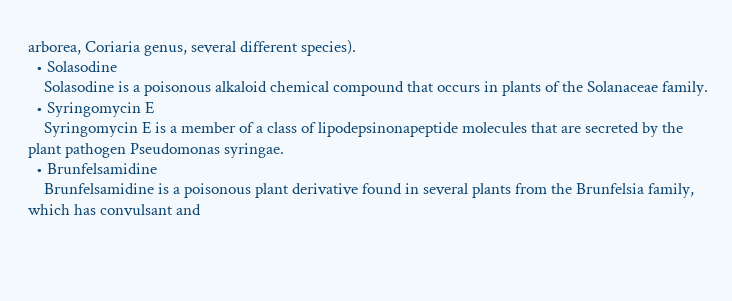arborea, Coriaria genus, several different species).
  • Solasodine
    Solasodine is a poisonous alkaloid chemical compound that occurs in plants of the Solanaceae family.
  • Syringomycin E
    Syringomycin E is a member of a class of lipodepsinonapeptide molecules that are secreted by the plant pathogen Pseudomonas syringae.
  • Brunfelsamidine
    Brunfelsamidine is a poisonous plant derivative found in several plants from the Brunfelsia family, which has convulsant and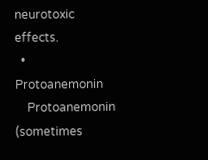neurotoxic effects.
  • Protoanemonin
    Protoanemonin (sometimes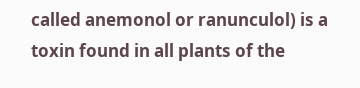called anemonol or ranunculol) is a toxin found in all plants of the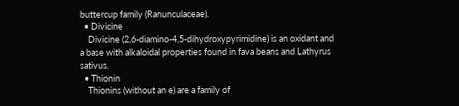buttercup family (Ranunculaceae).
  • Divicine
    Divicine (2,6-diamino-4,5-dihydroxypyrimidine) is an oxidant and a base with alkaloidal properties found in fava beans and Lathyrus sativus.
  • Thionin
    Thionins (without an e) are a family of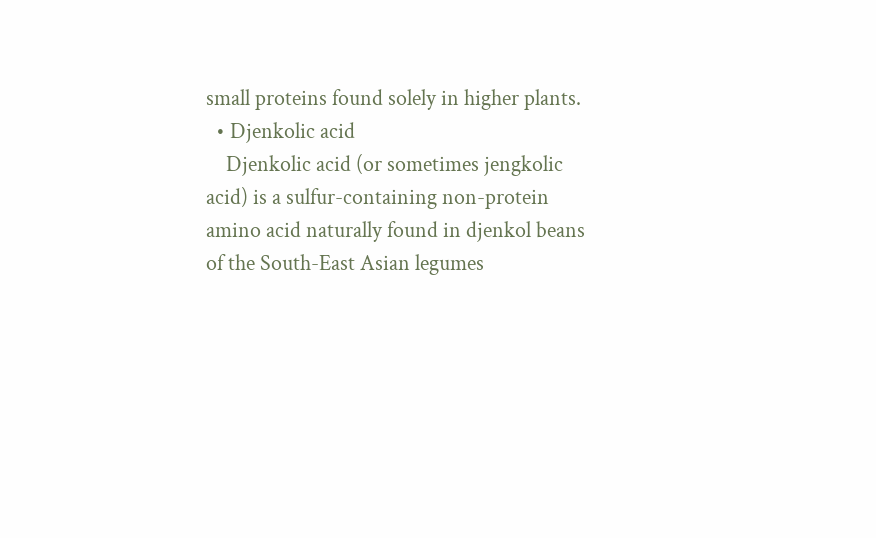small proteins found solely in higher plants.
  • Djenkolic acid
    Djenkolic acid (or sometimes jengkolic acid) is a sulfur-containing non-protein amino acid naturally found in djenkol beans of the South-East Asian legumes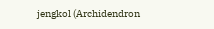jengkol (Archidendron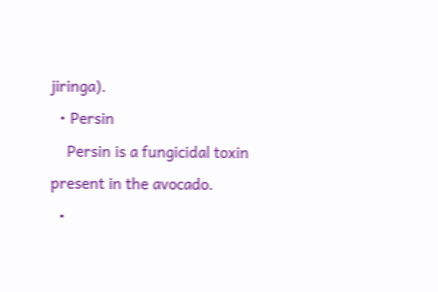jiringa).
  • Persin
    Persin is a fungicidal toxin present in the avocado.
  •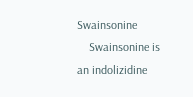Swainsonine
    Swainsonine is an indolizidine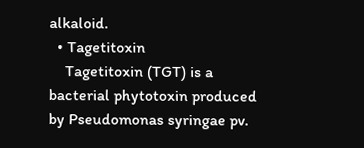alkaloid.
  • Tagetitoxin
    Tagetitoxin (TGT) is a bacterial phytotoxin produced by Pseudomonas syringae pv.